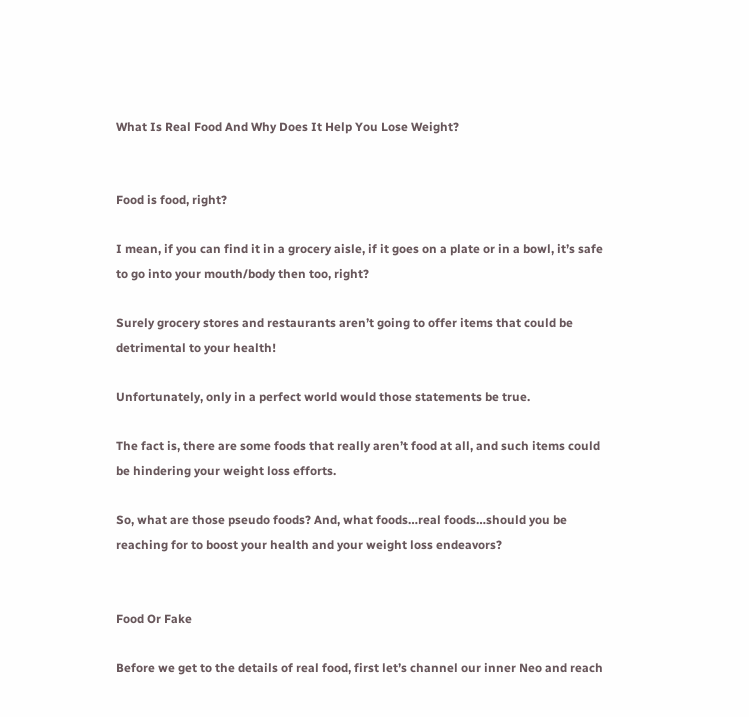What Is Real Food And Why Does It Help You Lose Weight?


Food is food, right?

I mean, if you can find it in a grocery aisle, if it goes on a plate or in a bowl, it’s safe to go into your mouth/body then too, right?

Surely grocery stores and restaurants aren’t going to offer items that could be detrimental to your health!

Unfortunately, only in a perfect world would those statements be true.

The fact is, there are some foods that really aren’t food at all, and such items could be hindering your weight loss efforts.

So, what are those pseudo foods? And, what foods…real foods…should you be reaching for to boost your health and your weight loss endeavors?


Food Or Fake

Before we get to the details of real food, first let’s channel our inner Neo and reach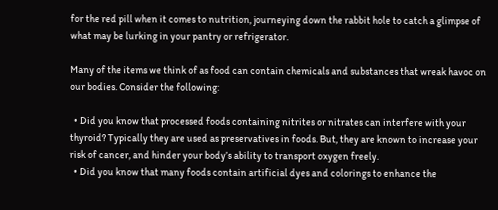for the red pill when it comes to nutrition, journeying down the rabbit hole to catch a glimpse of what may be lurking in your pantry or refrigerator.

Many of the items we think of as food can contain chemicals and substances that wreak havoc on our bodies. Consider the following:

  • Did you know that processed foods containing nitrites or nitrates can interfere with your thyroid? Typically they are used as preservatives in foods. But, they are known to increase your risk of cancer, and hinder your body’s ability to transport oxygen freely.
  • Did you know that many foods contain artificial dyes and colorings to enhance the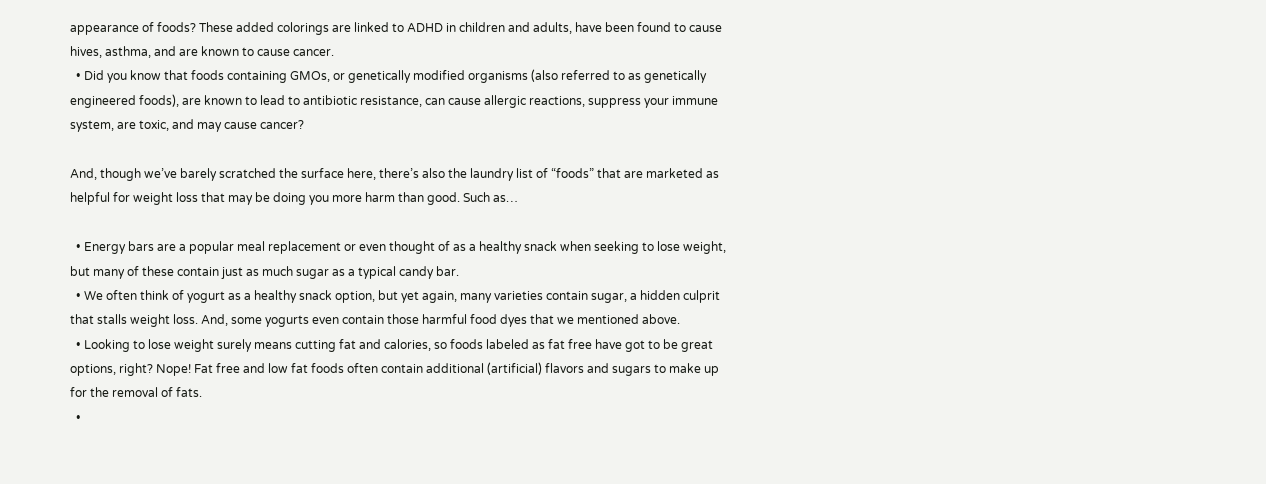appearance of foods? These added colorings are linked to ADHD in children and adults, have been found to cause hives, asthma, and are known to cause cancer.
  • Did you know that foods containing GMOs, or genetically modified organisms (also referred to as genetically engineered foods), are known to lead to antibiotic resistance, can cause allergic reactions, suppress your immune system, are toxic, and may cause cancer?

And, though we’ve barely scratched the surface here, there’s also the laundry list of “foods” that are marketed as helpful for weight loss that may be doing you more harm than good. Such as…

  • Energy bars are a popular meal replacement or even thought of as a healthy snack when seeking to lose weight, but many of these contain just as much sugar as a typical candy bar.
  • We often think of yogurt as a healthy snack option, but yet again, many varieties contain sugar, a hidden culprit that stalls weight loss. And, some yogurts even contain those harmful food dyes that we mentioned above.
  • Looking to lose weight surely means cutting fat and calories, so foods labeled as fat free have got to be great options, right? Nope! Fat free and low fat foods often contain additional (artificial) flavors and sugars to make up for the removal of fats.
  •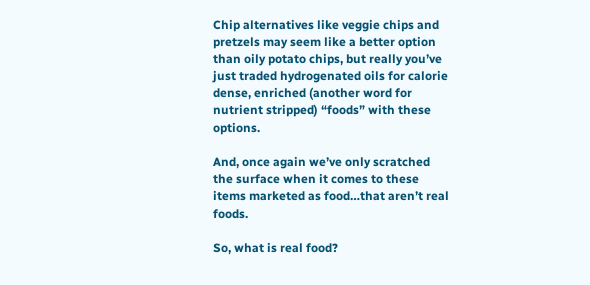Chip alternatives like veggie chips and pretzels may seem like a better option than oily potato chips, but really you’ve just traded hydrogenated oils for calorie dense, enriched (another word for nutrient stripped) “foods” with these options.

And, once again we’ve only scratched the surface when it comes to these items marketed as food…that aren’t real foods.

So, what is real food?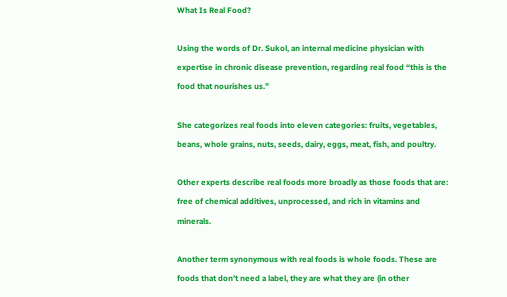What Is Real Food?

Using the words of Dr. Sukol, an internal medicine physician with expertise in chronic disease prevention, regarding real food “this is the food that nourishes us.”

She categorizes real foods into eleven categories: fruits, vegetables, beans, whole grains, nuts, seeds, dairy, eggs, meat, fish, and poultry.

Other experts describe real foods more broadly as those foods that are: free of chemical additives, unprocessed, and rich in vitamins and minerals.

Another term synonymous with real foods is whole foods. These are foods that don’t need a label, they are what they are (in other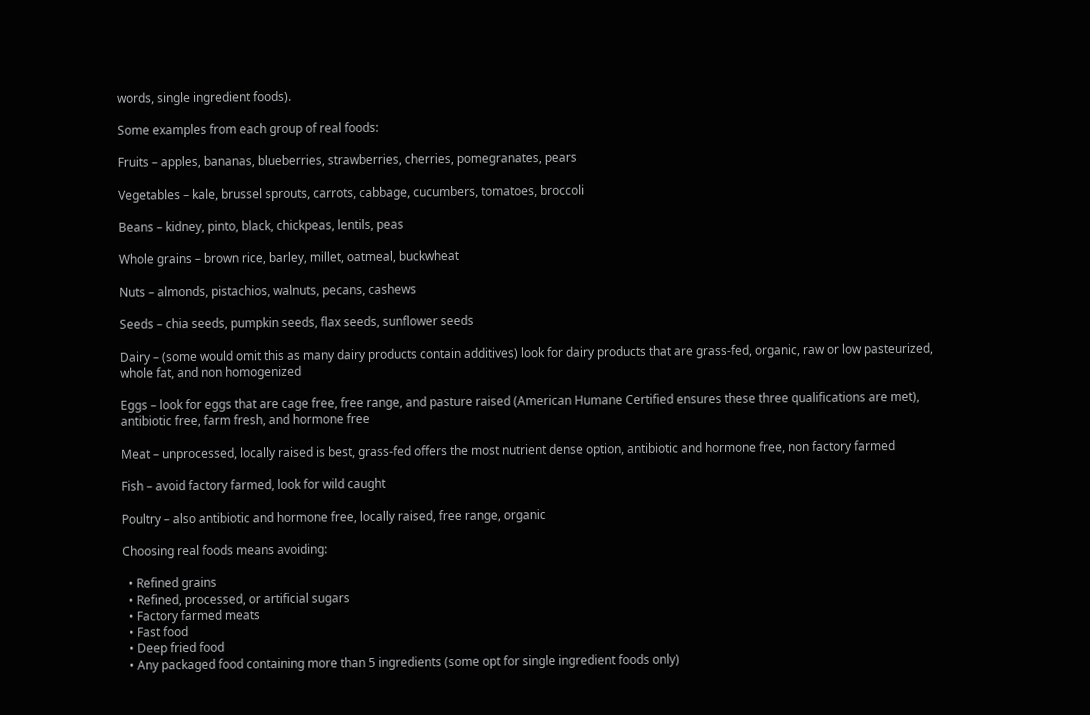words, single ingredient foods).

Some examples from each group of real foods:

Fruits – apples, bananas, blueberries, strawberries, cherries, pomegranates, pears

Vegetables – kale, brussel sprouts, carrots, cabbage, cucumbers, tomatoes, broccoli

Beans – kidney, pinto, black, chickpeas, lentils, peas

Whole grains – brown rice, barley, millet, oatmeal, buckwheat

Nuts – almonds, pistachios, walnuts, pecans, cashews

Seeds – chia seeds, pumpkin seeds, flax seeds, sunflower seeds

Dairy – (some would omit this as many dairy products contain additives) look for dairy products that are grass-fed, organic, raw or low pasteurized, whole fat, and non homogenized

Eggs – look for eggs that are cage free, free range, and pasture raised (American Humane Certified ensures these three qualifications are met), antibiotic free, farm fresh, and hormone free

Meat – unprocessed, locally raised is best, grass-fed offers the most nutrient dense option, antibiotic and hormone free, non factory farmed

Fish – avoid factory farmed, look for wild caught

Poultry – also antibiotic and hormone free, locally raised, free range, organic

Choosing real foods means avoiding:

  • Refined grains
  • Refined, processed, or artificial sugars
  • Factory farmed meats
  • Fast food
  • Deep fried food
  • Any packaged food containing more than 5 ingredients (some opt for single ingredient foods only)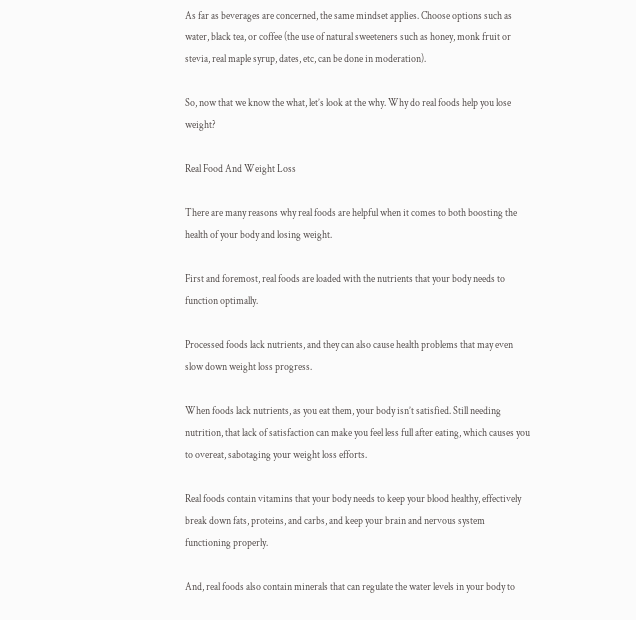As far as beverages are concerned, the same mindset applies. Choose options such as water, black tea, or coffee (the use of natural sweeteners such as honey, monk fruit or stevia, real maple syrup, dates, etc, can be done in moderation).

So, now that we know the what, let’s look at the why. Why do real foods help you lose weight?

Real Food And Weight Loss

There are many reasons why real foods are helpful when it comes to both boosting the health of your body and losing weight.

First and foremost, real foods are loaded with the nutrients that your body needs to function optimally.

Processed foods lack nutrients, and they can also cause health problems that may even slow down weight loss progress.

When foods lack nutrients, as you eat them, your body isn’t satisfied. Still needing nutrition, that lack of satisfaction can make you feel less full after eating, which causes you to overeat, sabotaging your weight loss efforts.

Real foods contain vitamins that your body needs to keep your blood healthy, effectively break down fats, proteins, and carbs, and keep your brain and nervous system functioning properly.

And, real foods also contain minerals that can regulate the water levels in your body to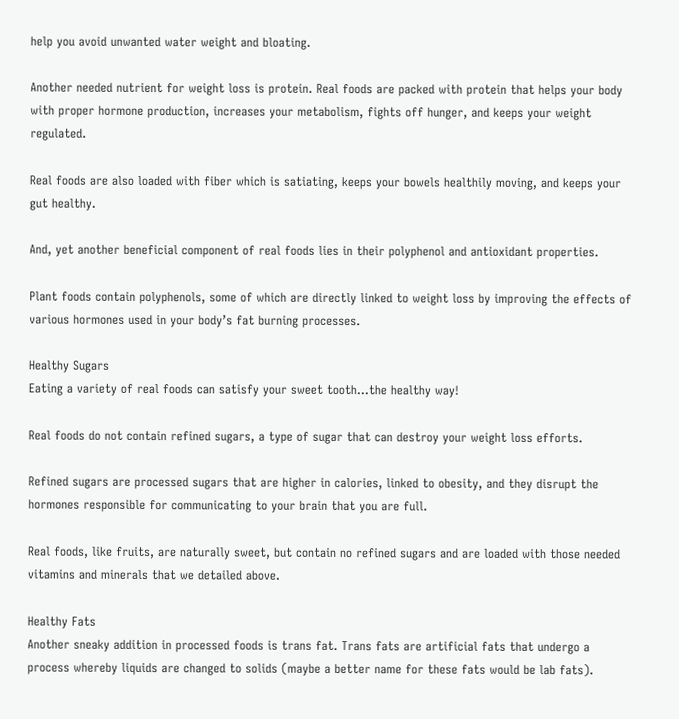help you avoid unwanted water weight and bloating.

Another needed nutrient for weight loss is protein. Real foods are packed with protein that helps your body with proper hormone production, increases your metabolism, fights off hunger, and keeps your weight regulated.

Real foods are also loaded with fiber which is satiating, keeps your bowels healthily moving, and keeps your gut healthy.

And, yet another beneficial component of real foods lies in their polyphenol and antioxidant properties.

Plant foods contain polyphenols, some of which are directly linked to weight loss by improving the effects of various hormones used in your body’s fat burning processes.

Healthy Sugars
Eating a variety of real foods can satisfy your sweet tooth…the healthy way!

Real foods do not contain refined sugars, a type of sugar that can destroy your weight loss efforts.

Refined sugars are processed sugars that are higher in calories, linked to obesity, and they disrupt the hormones responsible for communicating to your brain that you are full.

Real foods, like fruits, are naturally sweet, but contain no refined sugars and are loaded with those needed vitamins and minerals that we detailed above.

Healthy Fats
Another sneaky addition in processed foods is trans fat. Trans fats are artificial fats that undergo a process whereby liquids are changed to solids (maybe a better name for these fats would be lab fats).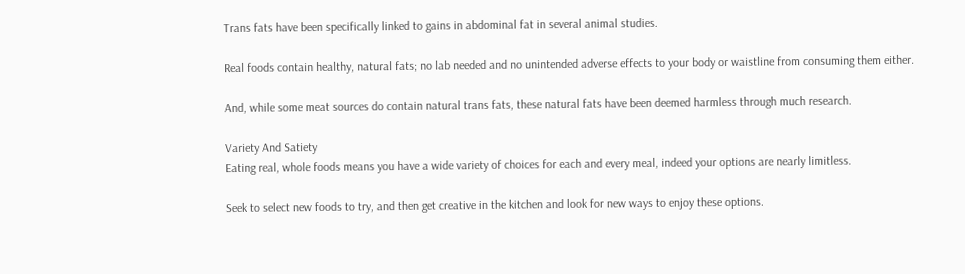Trans fats have been specifically linked to gains in abdominal fat in several animal studies.

Real foods contain healthy, natural fats; no lab needed and no unintended adverse effects to your body or waistline from consuming them either.

And, while some meat sources do contain natural trans fats, these natural fats have been deemed harmless through much research.

Variety And Satiety
Eating real, whole foods means you have a wide variety of choices for each and every meal, indeed your options are nearly limitless.

Seek to select new foods to try, and then get creative in the kitchen and look for new ways to enjoy these options.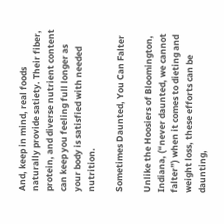And, keep in mind, real foods naturally provide satiety. Their fiber, protein, and diverse nutrient content can keep you feeling full longer as your body is satisfied with needed nutrition.

Sometimes Daunted, You Can Falter

Unlike the Hoosiers of Bloomington, Indiana, (“never daunted, we cannot falter”) when it comes to dieting and weight loss, these efforts can be daunting,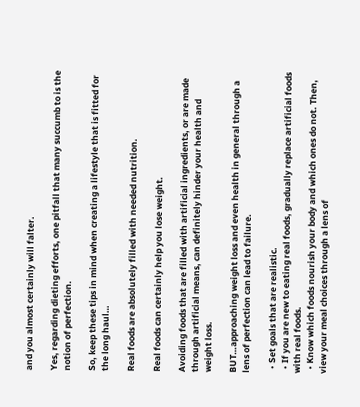and you almost certainly will falter.

Yes, regarding dieting efforts, one pitfall that many succumb to is the notion of perfection.

So, keep these tips in mind when creating a lifestyle that is fitted for the long haul…

Real foods are absolutely filled with needed nutrition.

Real foods can certainly help you lose weight.

Avoiding foods that are filled with artificial ingredients, or are made through artificial means, can definitely hinder your health and weight loss.

BUT…approaching weight loss and even health in general through a lens of perfection can lead to failure.

  • Set goals that are realistic.
  • If you are new to eating real foods, gradually replace artificial foods with real foods.
  • Know which foods nourish your body and which ones do not. Then, view your meal choices through a lens of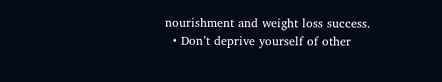nourishment and weight loss success.
  • Don’t deprive yourself of other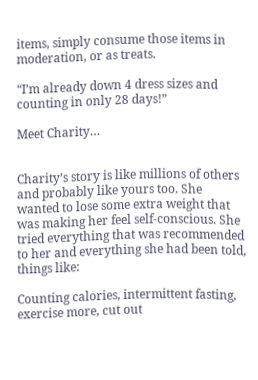items, simply consume those items in moderation, or as treats.

“I’m already down 4 dress sizes and counting in only 28 days!”

Meet Charity…


Charity’s story is like millions of others and probably like yours too. She wanted to lose some extra weight that was making her feel self-conscious. She tried everything that was recommended to her and everything she had been told, things like:

Counting calories, intermittent fasting, exercise more, cut out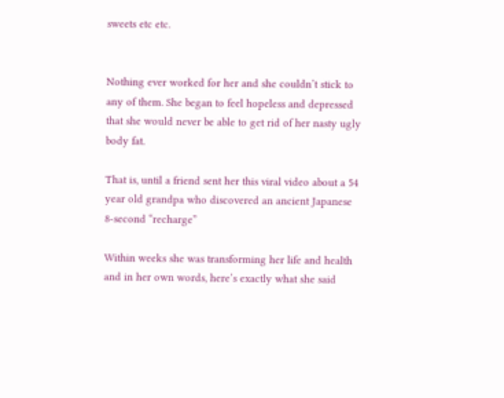sweets etc etc.


Nothing ever worked for her and she couldn’t stick to any of them. She began to feel hopeless and depressed that she would never be able to get rid of her nasty ugly body fat.

That is, until a friend sent her this viral video about a 54 year old grandpa who discovered an ancient Japanese 8-second “recharge”

Within weeks she was transforming her life and health and in her own words, here’s exactly what she said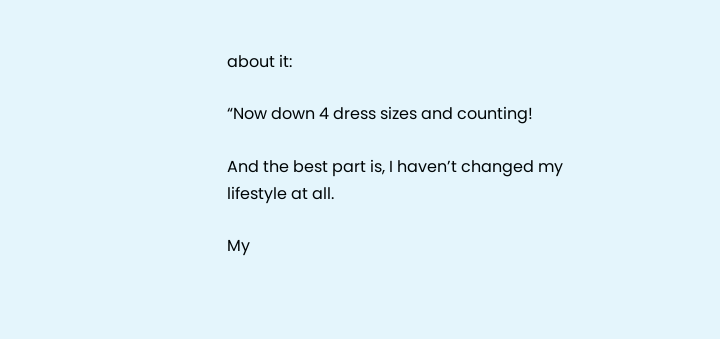about it:

“Now down 4 dress sizes and counting!

And the best part is, I haven’t changed my lifestyle at all.

My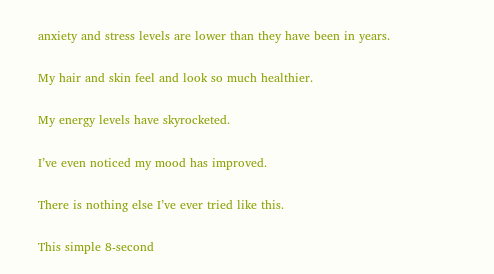anxiety and stress levels are lower than they have been in years.

My hair and skin feel and look so much healthier.

My energy levels have skyrocketed.

I’ve even noticed my mood has improved.

There is nothing else I’ve ever tried like this.

This simple 8-second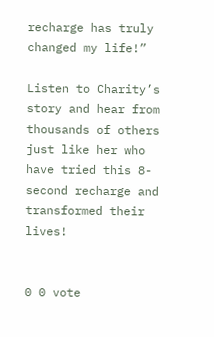recharge has truly changed my life!”

Listen to Charity’s story and hear from thousands of others just like her who have tried this 8-second recharge and transformed their lives!


0 0 vote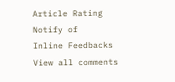Article Rating
Notify of
Inline Feedbacks
View all comments